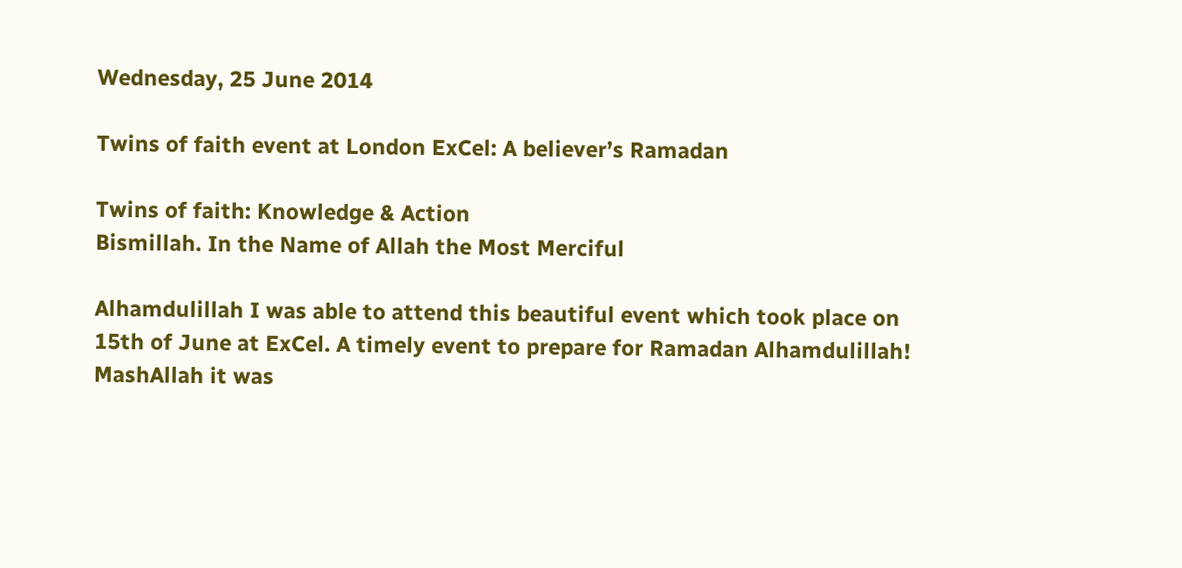Wednesday, 25 June 2014

Twins of faith event at London ExCel: A believer’s Ramadan

Twins of faith: Knowledge & Action
Bismillah. In the Name of Allah the Most Merciful

Alhamdulillah I was able to attend this beautiful event which took place on 15th of June at ExCel. A timely event to prepare for Ramadan Alhamdulillah! MashAllah it was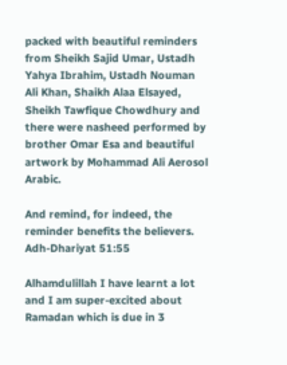packed with beautiful reminders from Sheikh Sajid Umar, Ustadh Yahya Ibrahim, Ustadh Nouman Ali Khan, Shaikh Alaa Elsayed, Sheikh Tawfique Chowdhury and there were nasheed performed by brother Omar Esa and beautiful artwork by Mohammad Ali Aerosol Arabic.

And remind, for indeed, the reminder benefits the believers. Adh-Dhariyat 51:55

Alhamdulillah I have learnt a lot and I am super-excited about Ramadan which is due in 3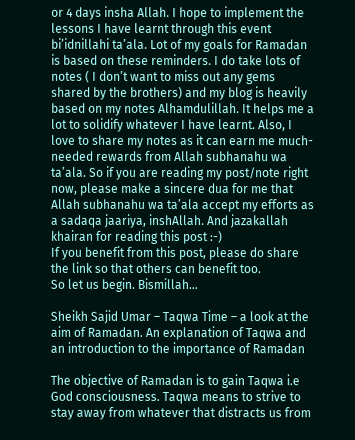or 4 days insha Allah. I hope to implement the lessons I have learnt through this event bi’idnillahi ta’ala. Lot of my goals for Ramadan is based on these reminders. I do take lots of notes ( I don’t want to miss out any gems shared by the brothers) and my blog is heavily based on my notes Alhamdulillah. It helps me a lot to solidify whatever I have learnt. Also, I love to share my notes as it can earn me much-needed rewards from Allah subhanahu wa ta’ala. So if you are reading my post/note right now, please make a sincere dua for me that Allah subhanahu wa ta’ala accept my efforts as a sadaqa jaariya, inshAllah. And jazakallah khairan for reading this post :-)
If you benefit from this post, please do share the link so that others can benefit too.
So let us begin. Bismillah…

Sheikh Sajid Umar – Taqwa Time – a look at the aim of Ramadan. An explanation of Taqwa and an introduction to the importance of Ramadan

The objective of Ramadan is to gain Taqwa i.e God consciousness. Taqwa means to strive to stay away from whatever that distracts us from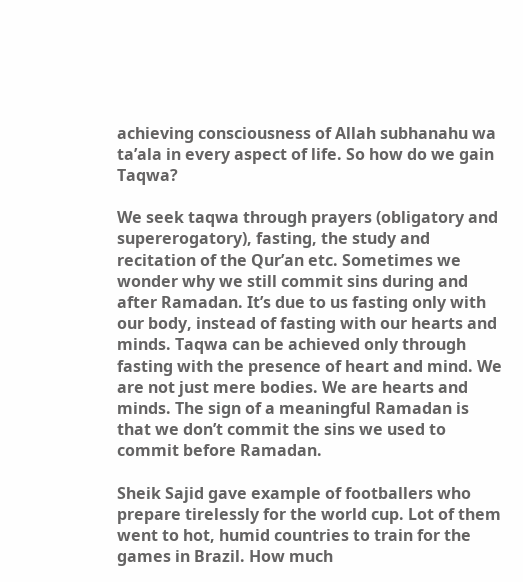achieving consciousness of Allah subhanahu wa ta’ala in every aspect of life. So how do we gain Taqwa?

We seek taqwa through prayers (obligatory and supererogatory), fasting, the study and recitation of the Qur’an etc. Sometimes we wonder why we still commit sins during and after Ramadan. It’s due to us fasting only with our body, instead of fasting with our hearts and minds. Taqwa can be achieved only through fasting with the presence of heart and mind. We are not just mere bodies. We are hearts and minds. The sign of a meaningful Ramadan is that we don’t commit the sins we used to commit before Ramadan.

Sheik Sajid gave example of footballers who prepare tirelessly for the world cup. Lot of them went to hot, humid countries to train for the games in Brazil. How much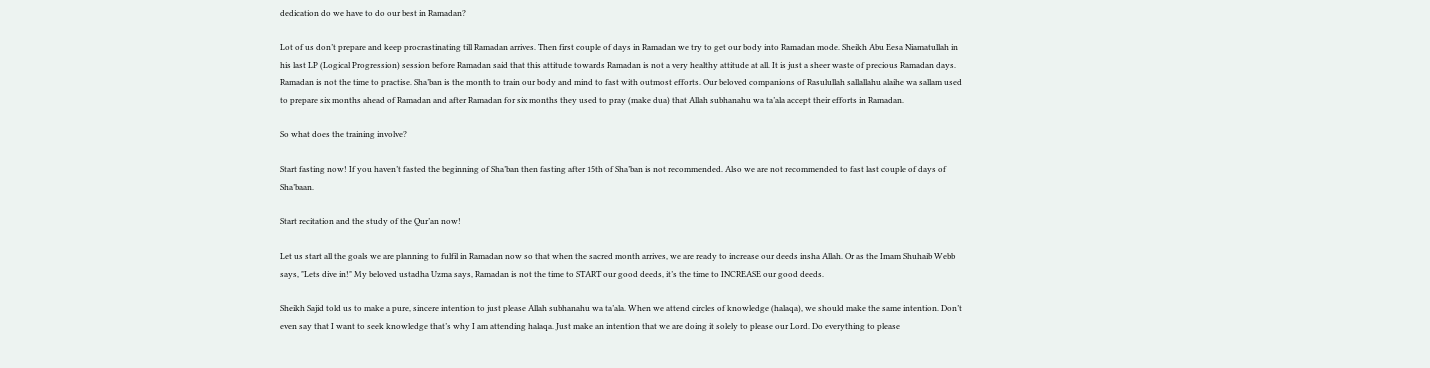dedication do we have to do our best in Ramadan?

Lot of us don’t prepare and keep procrastinating till Ramadan arrives. Then first couple of days in Ramadan we try to get our body into Ramadan mode. Sheikh Abu Eesa Niamatullah in his last LP (Logical Progression) session before Ramadan said that this attitude towards Ramadan is not a very healthy attitude at all. It is just a sheer waste of precious Ramadan days. Ramadan is not the time to practise. Sha’ban is the month to train our body and mind to fast with outmost efforts. Our beloved companions of Rasulullah sallallahu alaihe wa sallam used to prepare six months ahead of Ramadan and after Ramadan for six months they used to pray (make dua) that Allah subhanahu wa ta’ala accept their efforts in Ramadan.

So what does the training involve?

Start fasting now! If you haven’t fasted the beginning of Sha’ban then fasting after 15th of Sha’ban is not recommended. Also we are not recommended to fast last couple of days of Sha’baan.

Start recitation and the study of the Qur’an now!

Let us start all the goals we are planning to fulfil in Ramadan now so that when the sacred month arrives, we are ready to increase our deeds insha Allah. Or as the Imam Shuhaib Webb says, "Lets dive in!" My beloved ustadha Uzma says, Ramadan is not the time to START our good deeds, it’s the time to INCREASE our good deeds.

Sheikh Sajid told us to make a pure, sincere intention to just please Allah subhanahu wa ta’ala. When we attend circles of knowledge (halaqa), we should make the same intention. Don’t even say that I want to seek knowledge that’s why I am attending halaqa. Just make an intention that we are doing it solely to please our Lord. Do everything to please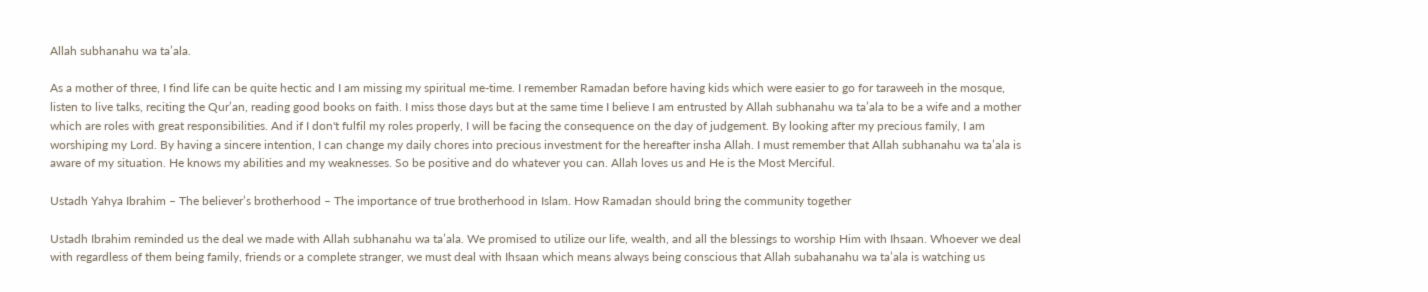Allah subhanahu wa ta’ala.

As a mother of three, I find life can be quite hectic and I am missing my spiritual me-time. I remember Ramadan before having kids which were easier to go for taraweeh in the mosque, listen to live talks, reciting the Qur’an, reading good books on faith. I miss those days but at the same time I believe I am entrusted by Allah subhanahu wa ta’ala to be a wife and a mother which are roles with great responsibilities. And if I don't fulfil my roles properly, I will be facing the consequence on the day of judgement. By looking after my precious family, I am worshiping my Lord. By having a sincere intention, I can change my daily chores into precious investment for the hereafter insha Allah. I must remember that Allah subhanahu wa ta’ala is aware of my situation. He knows my abilities and my weaknesses. So be positive and do whatever you can. Allah loves us and He is the Most Merciful.

Ustadh Yahya Ibrahim – The believer’s brotherhood – The importance of true brotherhood in Islam. How Ramadan should bring the community together

Ustadh Ibrahim reminded us the deal we made with Allah subhanahu wa ta’ala. We promised to utilize our life, wealth, and all the blessings to worship Him with Ihsaan. Whoever we deal with regardless of them being family, friends or a complete stranger, we must deal with Ihsaan which means always being conscious that Allah subahanahu wa ta’ala is watching us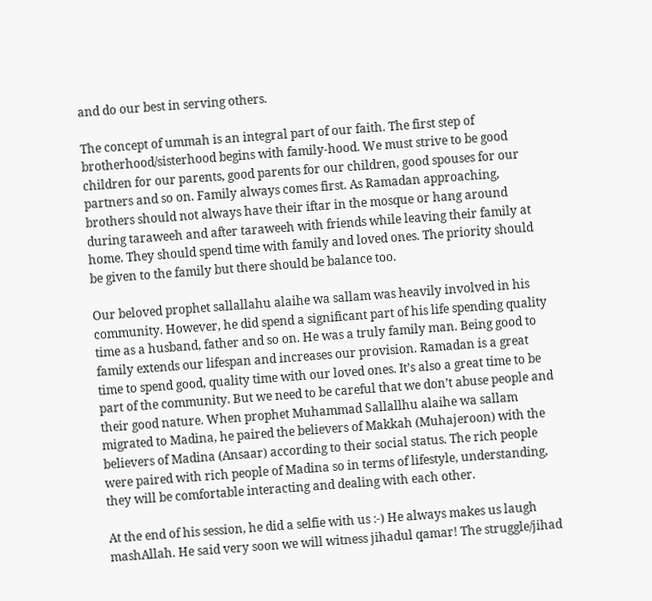and do our best in serving others.

The concept of ummah is an integral part of our faith. The first step of brotherhood/sisterhood begins with family-hood. We must strive to be good children for our parents, good parents for our children, good spouses for our partners and so on. Family always comes first. As Ramadan approaching, brothers should not always have their iftar in the mosque or hang around during taraweeh and after taraweeh with friends while leaving their family at home. They should spend time with family and loved ones. The priority should be given to the family but there should be balance too.

Our beloved prophet sallallahu alaihe wa sallam was heavily involved in his community. However, he did spend a significant part of his life spending quality time as a husband, father and so on. He was a truly family man. Being good to family extends our lifespan and increases our provision. Ramadan is a great time to spend good, quality time with our loved ones. It’s also a great time to be part of the community. But we need to be careful that we don’t abuse people and their good nature. When prophet Muhammad Sallallhu alaihe wa sallam migrated to Madina, he paired the believers of Makkah (Muhajeroon) with the believers of Madina (Ansaar) according to their social status. The rich people were paired with rich people of Madina so in terms of lifestyle, understanding, they will be comfortable interacting and dealing with each other.

At the end of his session, he did a selfie with us :-) He always makes us laugh mashAllah. He said very soon we will witness jihadul qamar! The struggle/jihad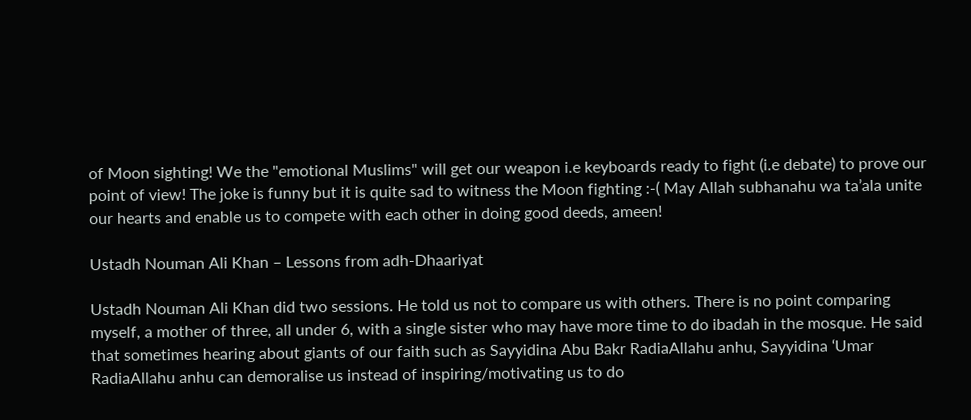of Moon sighting! We the "emotional Muslims" will get our weapon i.e keyboards ready to fight (i.e debate) to prove our point of view! The joke is funny but it is quite sad to witness the Moon fighting :-( May Allah subhanahu wa ta’ala unite our hearts and enable us to compete with each other in doing good deeds, ameen!

Ustadh Nouman Ali Khan – Lessons from adh-Dhaariyat

Ustadh Nouman Ali Khan did two sessions. He told us not to compare us with others. There is no point comparing myself, a mother of three, all under 6, with a single sister who may have more time to do ibadah in the mosque. He said that sometimes hearing about giants of our faith such as Sayyidina Abu Bakr RadiaAllahu anhu, Sayyidina ‘Umar RadiaAllahu anhu can demoralise us instead of inspiring/motivating us to do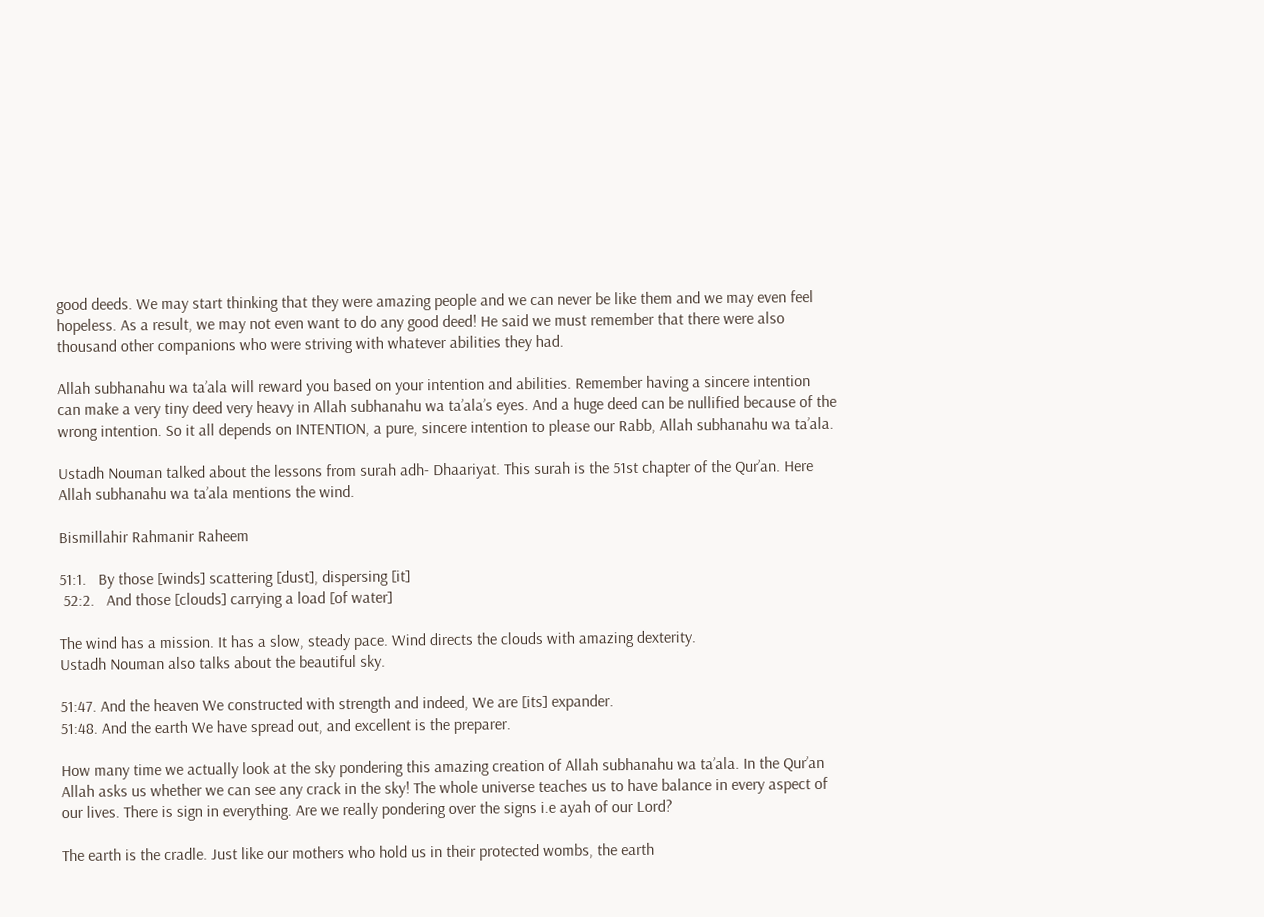good deeds. We may start thinking that they were amazing people and we can never be like them and we may even feel hopeless. As a result, we may not even want to do any good deed! He said we must remember that there were also thousand other companions who were striving with whatever abilities they had.

Allah subhanahu wa ta’ala will reward you based on your intention and abilities. Remember having a sincere intention can make a very tiny deed very heavy in Allah subhanahu wa ta’ala’s eyes. And a huge deed can be nullified because of the wrong intention. So it all depends on INTENTION, a pure, sincere intention to please our Rabb, Allah subhanahu wa ta’ala.

Ustadh Nouman talked about the lessons from surah adh- Dhaariyat. This surah is the 51st chapter of the Qur’an. Here Allah subhanahu wa ta’ala mentions the wind.

Bismillahir Rahmanir Raheem

51:1.   By those [winds] scattering [dust], dispersing [it]
 52:2.   And those [clouds] carrying a load [of water]

The wind has a mission. It has a slow, steady pace. Wind directs the clouds with amazing dexterity.
Ustadh Nouman also talks about the beautiful sky.

51:47. And the heaven We constructed with strength and indeed, We are [its] expander.
51:48. And the earth We have spread out, and excellent is the preparer.

How many time we actually look at the sky pondering this amazing creation of Allah subhanahu wa ta’ala. In the Qur’an Allah asks us whether we can see any crack in the sky! The whole universe teaches us to have balance in every aspect of our lives. There is sign in everything. Are we really pondering over the signs i.e ayah of our Lord?

The earth is the cradle. Just like our mothers who hold us in their protected wombs, the earth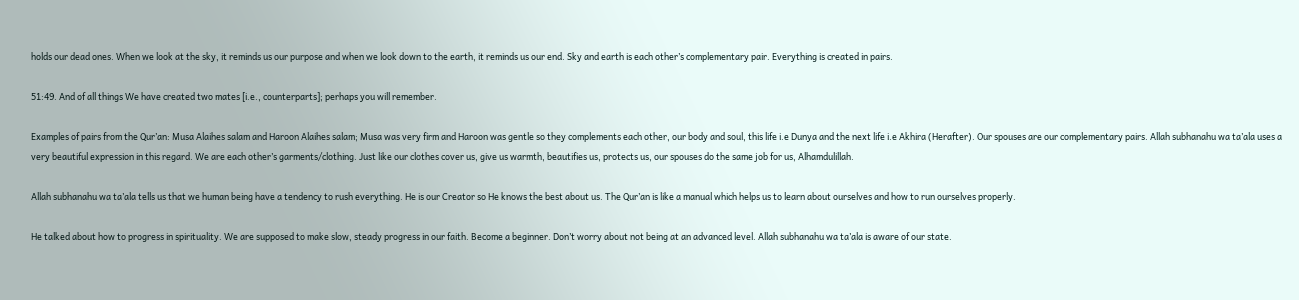holds our dead ones. When we look at the sky, it reminds us our purpose and when we look down to the earth, it reminds us our end. Sky and earth is each other’s complementary pair. Everything is created in pairs.

51:49. And of all things We have created two mates [i.e., counterparts]; perhaps you will remember.

Examples of pairs from the Qur’an: Musa Alaihes salam and Haroon Alaihes salam; Musa was very firm and Haroon was gentle so they complements each other, our body and soul, this life i.e Dunya and the next life i.e Akhira (Herafter). Our spouses are our complementary pairs. Allah subhanahu wa ta’ala uses a very beautiful expression in this regard. We are each other’s garments/clothing. Just like our clothes cover us, give us warmth, beautifies us, protects us, our spouses do the same job for us, Alhamdulillah.

Allah subhanahu wa ta’ala tells us that we human being have a tendency to rush everything. He is our Creator so He knows the best about us. The Qur’an is like a manual which helps us to learn about ourselves and how to run ourselves properly.

He talked about how to progress in spirituality. We are supposed to make slow, steady progress in our faith. Become a beginner. Don’t worry about not being at an advanced level. Allah subhanahu wa ta’ala is aware of our state.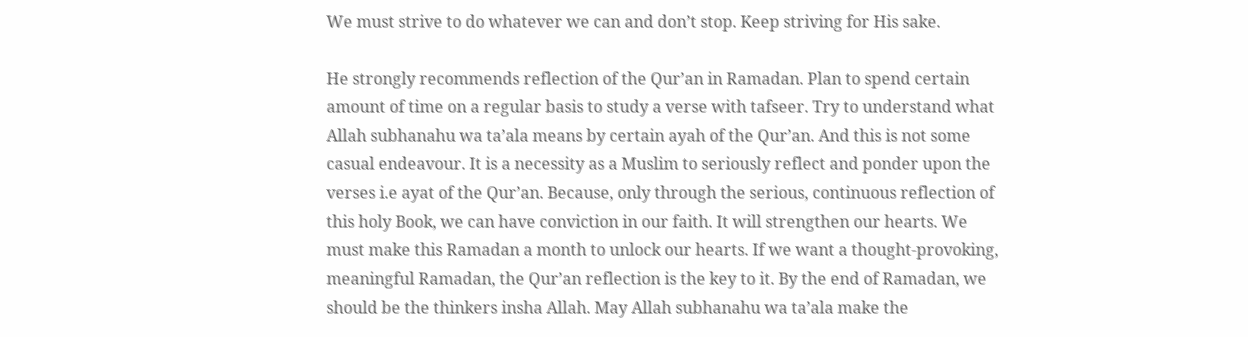We must strive to do whatever we can and don’t stop. Keep striving for His sake.

He strongly recommends reflection of the Qur’an in Ramadan. Plan to spend certain amount of time on a regular basis to study a verse with tafseer. Try to understand what Allah subhanahu wa ta’ala means by certain ayah of the Qur’an. And this is not some casual endeavour. It is a necessity as a Muslim to seriously reflect and ponder upon the verses i.e ayat of the Qur’an. Because, only through the serious, continuous reflection of this holy Book, we can have conviction in our faith. It will strengthen our hearts. We must make this Ramadan a month to unlock our hearts. If we want a thought-provoking, meaningful Ramadan, the Qur’an reflection is the key to it. By the end of Ramadan, we should be the thinkers insha Allah. May Allah subhanahu wa ta’ala make the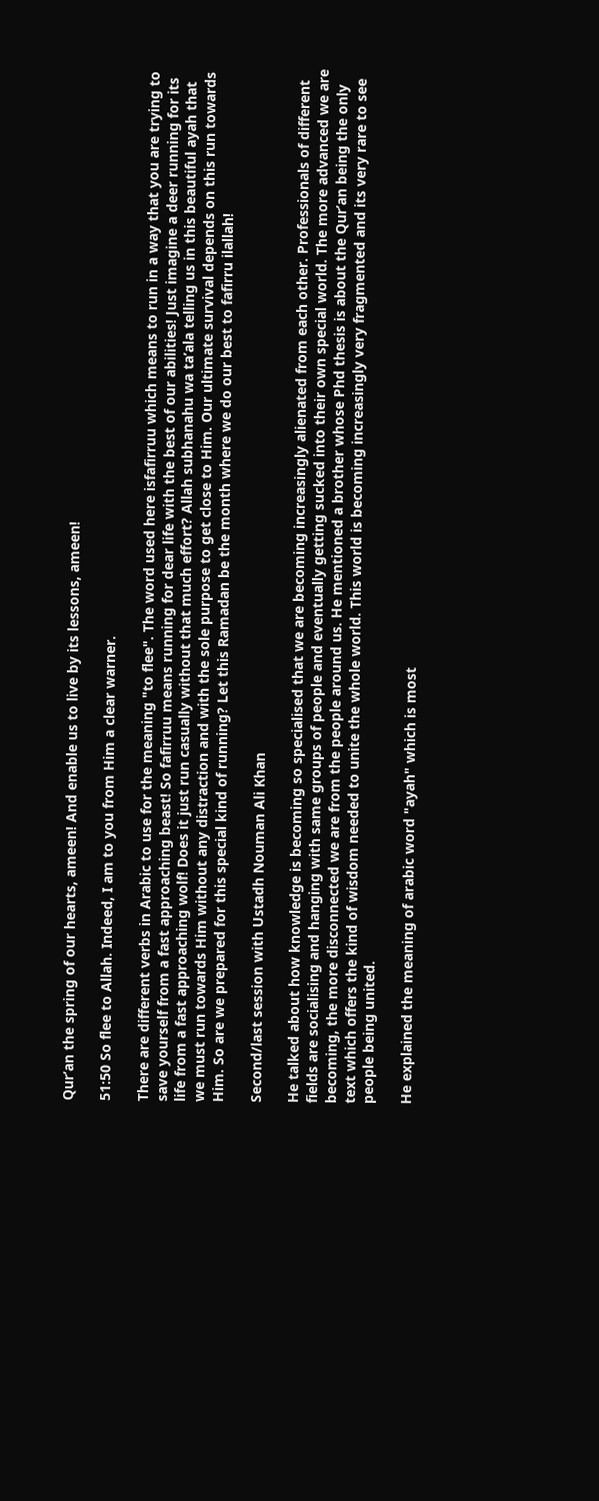Qur’an the spring of our hearts, ameen! And enable us to live by its lessons, ameen!

51:50 So flee to Allah. Indeed, I am to you from Him a clear warner.

There are different verbs in Arabic to use for the meaning "to flee". The word used here isfafirruu which means to run in a way that you are trying to save yourself from a fast approaching beast! So fafirruu means running for dear life with the best of our abilities! Just imagine a deer running for its life from a fast approaching wolf! Does it just run casually without that much effort? Allah subhanahu wa ta’ala telling us in this beautiful ayah that we must run towards Him without any distraction and with the sole purpose to get close to Him. Our ultimate survival depends on this run towards Him. So are we prepared for this special kind of running? Let this Ramadan be the month where we do our best to fafirru ilallah!

Second/last session with Ustadh Nouman Ali Khan

He talked about how knowledge is becoming so specialised that we are becoming increasingly alienated from each other. Professionals of different fields are socialising and hanging with same groups of people and eventually getting sucked into their own special world. The more advanced we are becoming, the more disconnected we are from the people around us. He mentioned a brother whose Phd thesis is about the Qur’an being the only text which offers the kind of wisdom needed to unite the whole world. This world is becoming increasingly very fragmented and its very rare to see people being united.

He explained the meaning of arabic word "ayah" which is most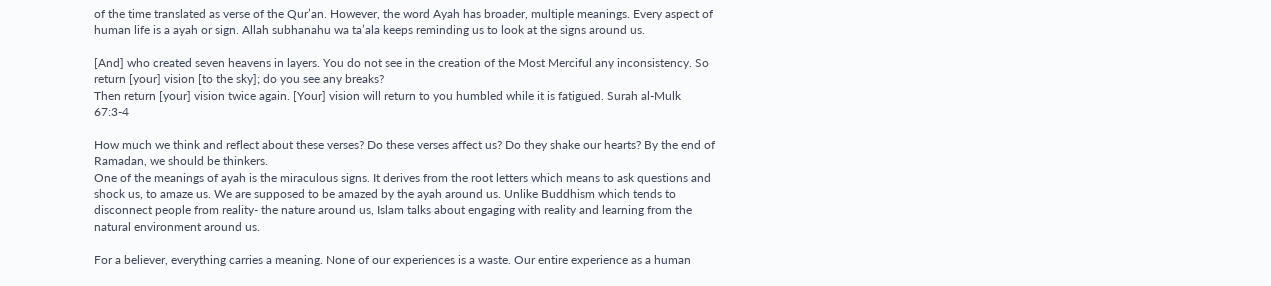of the time translated as verse of the Qur’an. However, the word Ayah has broader, multiple meanings. Every aspect of human life is a ayah or sign. Allah subhanahu wa ta’ala keeps reminding us to look at the signs around us.

[And] who created seven heavens in layers. You do not see in the creation of the Most Merciful any inconsistency. So return [your] vision [to the sky]; do you see any breaks?
Then return [your] vision twice again. [Your] vision will return to you humbled while it is fatigued. Surah al-Mulk 67:3-4

How much we think and reflect about these verses? Do these verses affect us? Do they shake our hearts? By the end of Ramadan, we should be thinkers.
One of the meanings of ayah is the miraculous signs. It derives from the root letters which means to ask questions and shock us, to amaze us. We are supposed to be amazed by the ayah around us. Unlike Buddhism which tends to disconnect people from reality- the nature around us, Islam talks about engaging with reality and learning from the natural environment around us.

For a believer, everything carries a meaning. None of our experiences is a waste. Our entire experience as a human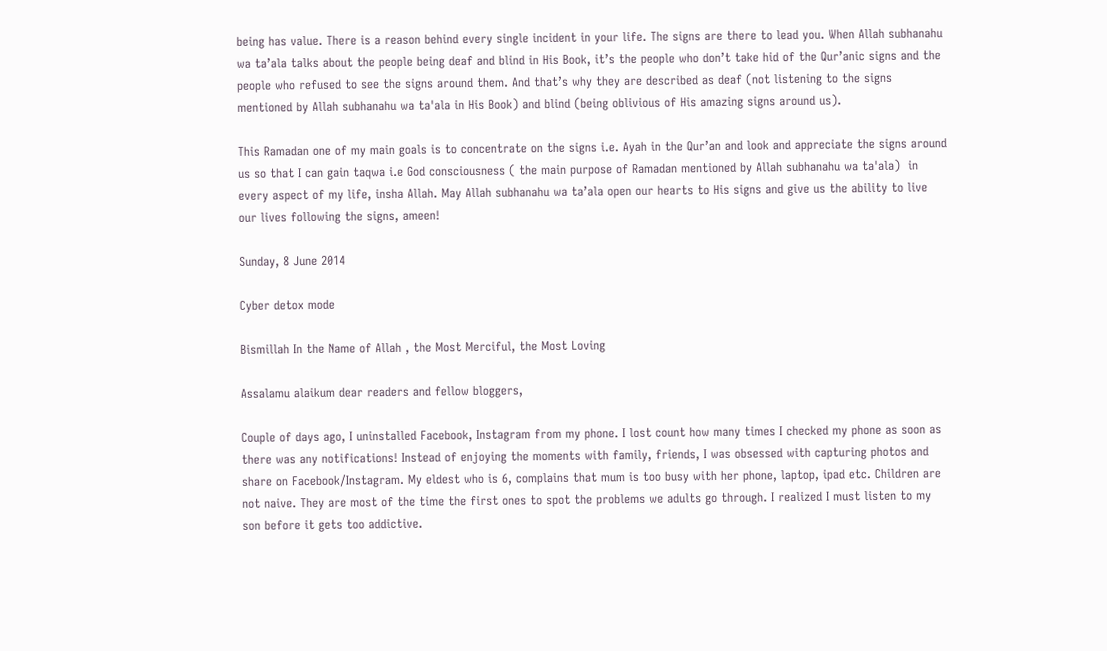being has value. There is a reason behind every single incident in your life. The signs are there to lead you. When Allah subhanahu wa ta’ala talks about the people being deaf and blind in His Book, it’s the people who don’t take hid of the Qur’anic signs and the people who refused to see the signs around them. And that’s why they are described as deaf (not listening to the signs mentioned by Allah subhanahu wa ta'ala in His Book) and blind (being oblivious of His amazing signs around us).

This Ramadan one of my main goals is to concentrate on the signs i.e. Ayah in the Qur’an and look and appreciate the signs around us so that I can gain taqwa i.e God consciousness ( the main purpose of Ramadan mentioned by Allah subhanahu wa ta'ala)  in every aspect of my life, insha Allah. May Allah subhanahu wa ta’ala open our hearts to His signs and give us the ability to live our lives following the signs, ameen!

Sunday, 8 June 2014

Cyber detox mode

Bismillah In the Name of Allah , the Most Merciful, the Most Loving

Assalamu alaikum dear readers and fellow bloggers,

Couple of days ago, I uninstalled Facebook, Instagram from my phone. I lost count how many times I checked my phone as soon as there was any notifications! Instead of enjoying the moments with family, friends, I was obsessed with capturing photos and share on Facebook/Instagram. My eldest who is 6, complains that mum is too busy with her phone, laptop, ipad etc. Children are not naive. They are most of the time the first ones to spot the problems we adults go through. I realized I must listen to my son before it gets too addictive.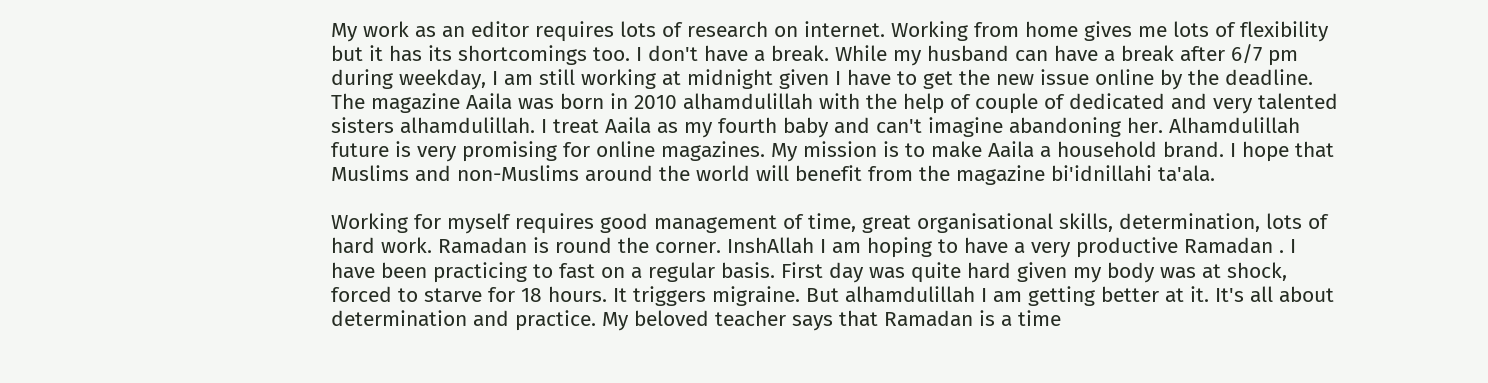My work as an editor requires lots of research on internet. Working from home gives me lots of flexibility but it has its shortcomings too. I don't have a break. While my husband can have a break after 6/7 pm during weekday, I am still working at midnight given I have to get the new issue online by the deadline. The magazine Aaila was born in 2010 alhamdulillah with the help of couple of dedicated and very talented sisters alhamdulillah. I treat Aaila as my fourth baby and can't imagine abandoning her. Alhamdulillah future is very promising for online magazines. My mission is to make Aaila a household brand. I hope that Muslims and non-Muslims around the world will benefit from the magazine bi'idnillahi ta'ala.

Working for myself requires good management of time, great organisational skills, determination, lots of hard work. Ramadan is round the corner. InshAllah I am hoping to have a very productive Ramadan . I have been practicing to fast on a regular basis. First day was quite hard given my body was at shock, forced to starve for 18 hours. It triggers migraine. But alhamdulillah I am getting better at it. It's all about determination and practice. My beloved teacher says that Ramadan is a time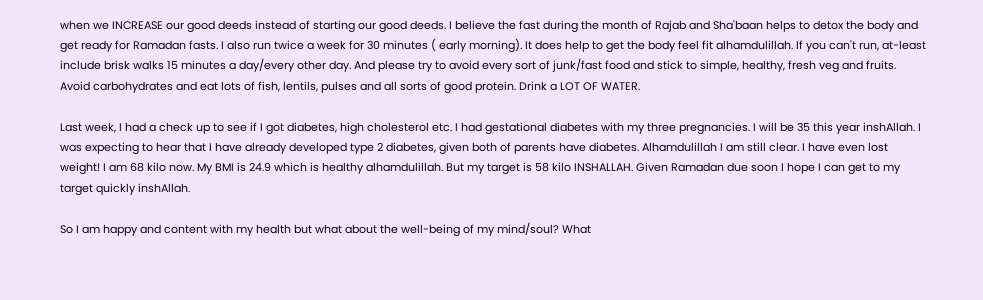when we INCREASE our good deeds instead of starting our good deeds. I believe the fast during the month of Rajab and Sha'baan helps to detox the body and get ready for Ramadan fasts. I also run twice a week for 30 minutes ( early morning). It does help to get the body feel fit alhamdulillah. If you can't run, at-least include brisk walks 15 minutes a day/every other day. And please try to avoid every sort of junk/fast food and stick to simple, healthy, fresh veg and fruits. Avoid carbohydrates and eat lots of fish, lentils, pulses and all sorts of good protein. Drink a LOT OF WATER.

Last week, I had a check up to see if I got diabetes, high cholesterol etc. I had gestational diabetes with my three pregnancies. I will be 35 this year inshAllah. I was expecting to hear that I have already developed type 2 diabetes, given both of parents have diabetes. Alhamdulillah I am still clear. I have even lost weight! I am 68 kilo now. My BMI is 24.9 which is healthy alhamdulillah. But my target is 58 kilo INSHALLAH. Given Ramadan due soon I hope I can get to my target quickly inshAllah.

So I am happy and content with my health but what about the well-being of my mind/soul? What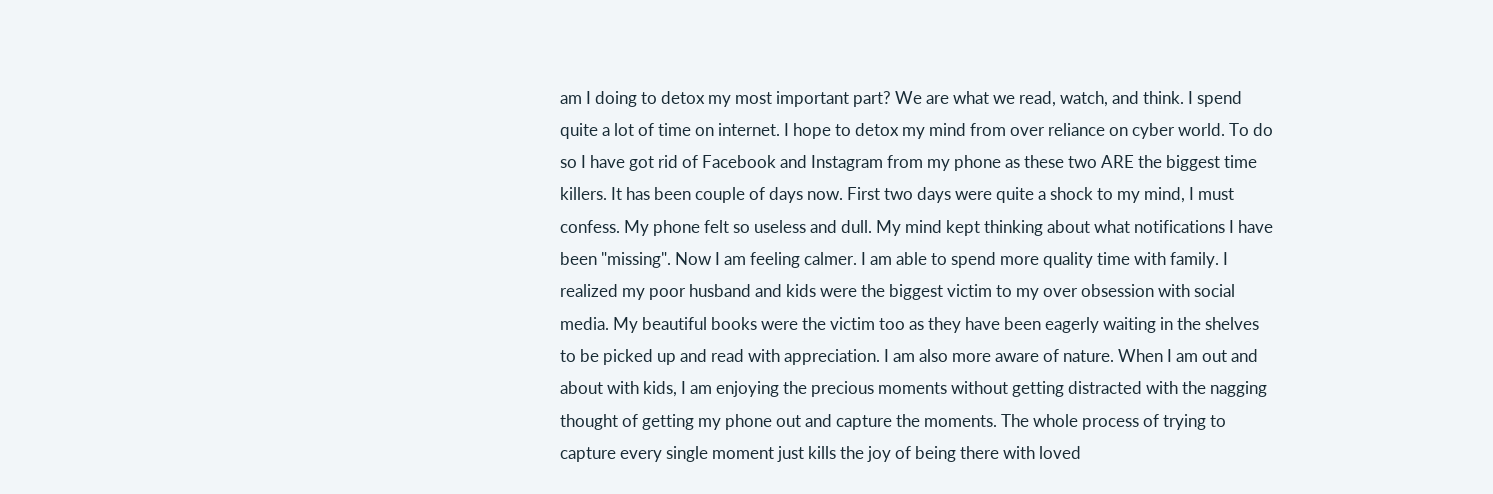am I doing to detox my most important part? We are what we read, watch, and think. I spend quite a lot of time on internet. I hope to detox my mind from over reliance on cyber world. To do so I have got rid of Facebook and Instagram from my phone as these two ARE the biggest time killers. It has been couple of days now. First two days were quite a shock to my mind, I must confess. My phone felt so useless and dull. My mind kept thinking about what notifications I have been "missing". Now I am feeling calmer. I am able to spend more quality time with family. I realized my poor husband and kids were the biggest victim to my over obsession with social media. My beautiful books were the victim too as they have been eagerly waiting in the shelves to be picked up and read with appreciation. I am also more aware of nature. When I am out and about with kids, I am enjoying the precious moments without getting distracted with the nagging thought of getting my phone out and capture the moments. The whole process of trying to capture every single moment just kills the joy of being there with loved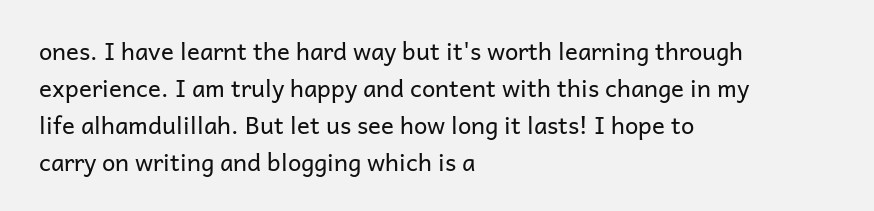ones. I have learnt the hard way but it's worth learning through experience. I am truly happy and content with this change in my life alhamdulillah. But let us see how long it lasts! I hope to carry on writing and blogging which is a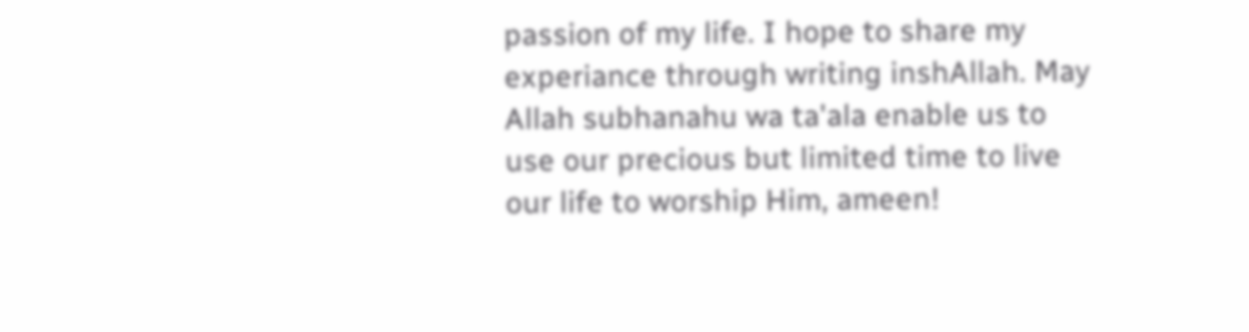passion of my life. I hope to share my experiance through writing inshAllah. May Allah subhanahu wa ta'ala enable us to use our precious but limited time to live our life to worship Him, ameen!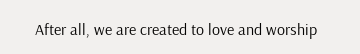After all, we are created to love and worship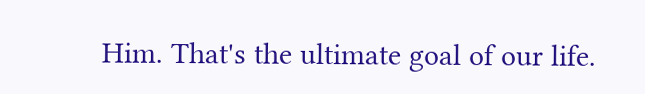Him. That's the ultimate goal of our life.